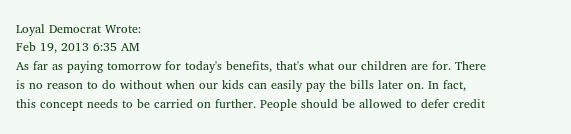Loyal Democrat Wrote:
Feb 19, 2013 6:35 AM
As far as paying tomorrow for today's benefits, that's what our children are for. There is no reason to do without when our kids can easily pay the bills later on. In fact, this concept needs to be carried on further. People should be allowed to defer credit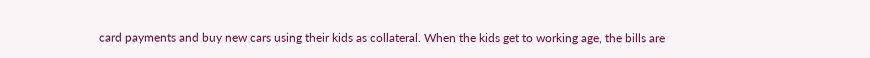card payments and buy new cars using their kids as collateral. When the kids get to working age, the bills are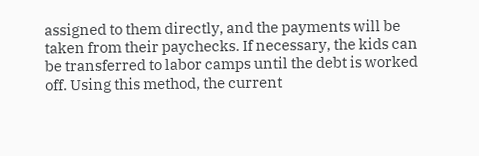assigned to them directly, and the payments will be taken from their paychecks. If necessary, the kids can be transferred to labor camps until the debt is worked off. Using this method, the current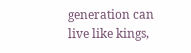generation can live like kings,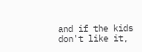and if the kids don't like it,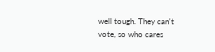well tough. They can't vote, so who cares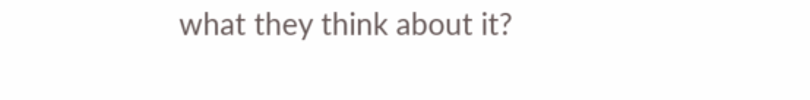what they think about it?